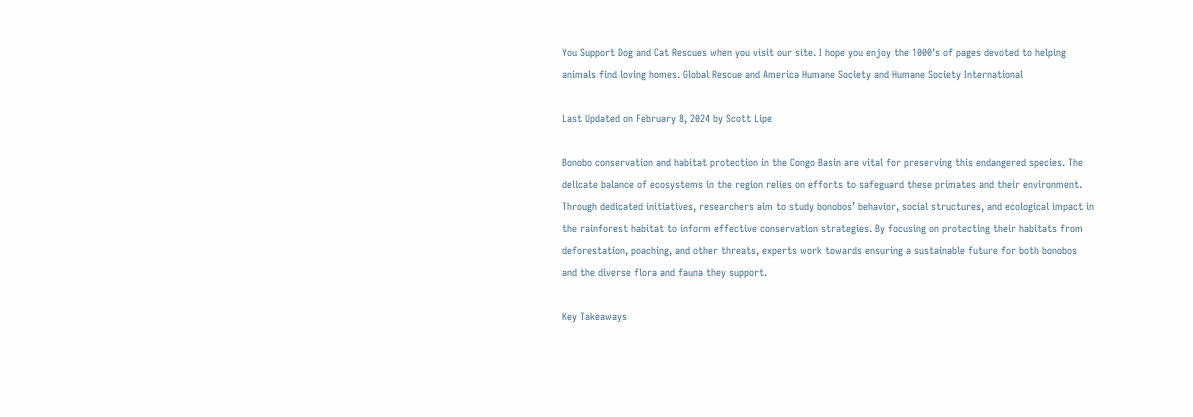You Support Dog and Cat Rescues when you visit our site. I hope you enjoy the 1000's of pages devoted to helping animals find loving homes. Global Rescue and America Humane Society and Humane Society International

Last Updated on February 8, 2024 by Scott Lipe

Bonobo conservation and habitat protection in the Congo Basin are vital for preserving this endangered species. The delicate balance of ecosystems in the region relies on efforts to safeguard these primates and their environment. Through dedicated initiatives, researchers aim to study bonobos’ behavior, social structures, and ecological impact in the rainforest habitat to inform effective conservation strategies. By focusing on protecting their habitats from deforestation, poaching, and other threats, experts work towards ensuring a sustainable future for both bonobos and the diverse flora and fauna they support.

Key Takeaways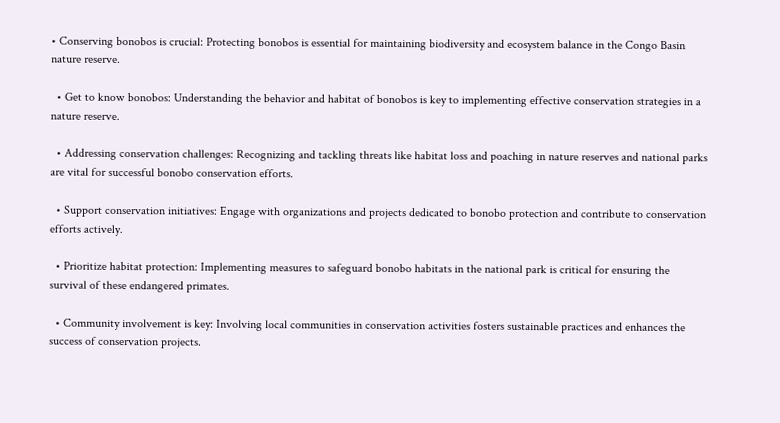• Conserving bonobos is crucial: Protecting bonobos is essential for maintaining biodiversity and ecosystem balance in the Congo Basin nature reserve.

  • Get to know bonobos: Understanding the behavior and habitat of bonobos is key to implementing effective conservation strategies in a nature reserve.

  • Addressing conservation challenges: Recognizing and tackling threats like habitat loss and poaching in nature reserves and national parks are vital for successful bonobo conservation efforts.

  • Support conservation initiatives: Engage with organizations and projects dedicated to bonobo protection and contribute to conservation efforts actively.

  • Prioritize habitat protection: Implementing measures to safeguard bonobo habitats in the national park is critical for ensuring the survival of these endangered primates.

  • Community involvement is key: Involving local communities in conservation activities fosters sustainable practices and enhances the success of conservation projects.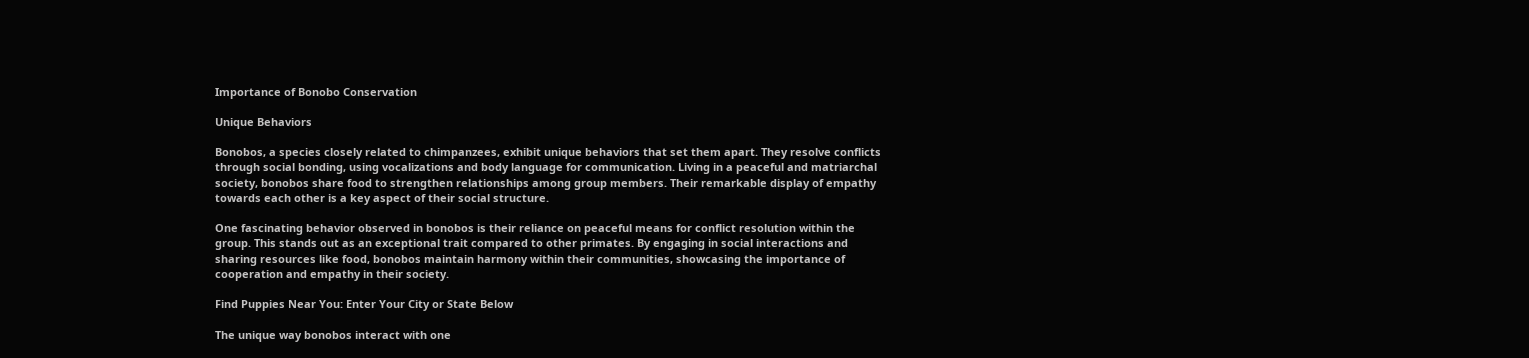Importance of Bonobo Conservation

Unique Behaviors

Bonobos, a species closely related to chimpanzees, exhibit unique behaviors that set them apart. They resolve conflicts through social bonding, using vocalizations and body language for communication. Living in a peaceful and matriarchal society, bonobos share food to strengthen relationships among group members. Their remarkable display of empathy towards each other is a key aspect of their social structure.

One fascinating behavior observed in bonobos is their reliance on peaceful means for conflict resolution within the group. This stands out as an exceptional trait compared to other primates. By engaging in social interactions and sharing resources like food, bonobos maintain harmony within their communities, showcasing the importance of cooperation and empathy in their society.

Find Puppies Near You: Enter Your City or State Below

The unique way bonobos interact with one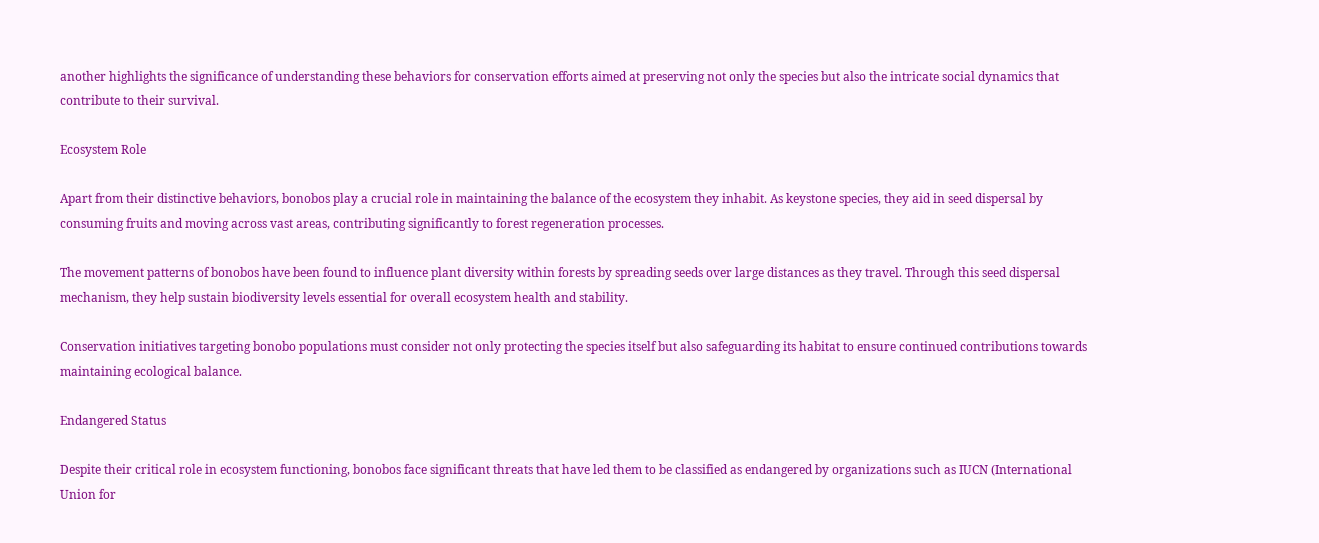another highlights the significance of understanding these behaviors for conservation efforts aimed at preserving not only the species but also the intricate social dynamics that contribute to their survival.

Ecosystem Role

Apart from their distinctive behaviors, bonobos play a crucial role in maintaining the balance of the ecosystem they inhabit. As keystone species, they aid in seed dispersal by consuming fruits and moving across vast areas, contributing significantly to forest regeneration processes.

The movement patterns of bonobos have been found to influence plant diversity within forests by spreading seeds over large distances as they travel. Through this seed dispersal mechanism, they help sustain biodiversity levels essential for overall ecosystem health and stability.

Conservation initiatives targeting bonobo populations must consider not only protecting the species itself but also safeguarding its habitat to ensure continued contributions towards maintaining ecological balance.

Endangered Status

Despite their critical role in ecosystem functioning, bonobos face significant threats that have led them to be classified as endangered by organizations such as IUCN (International Union for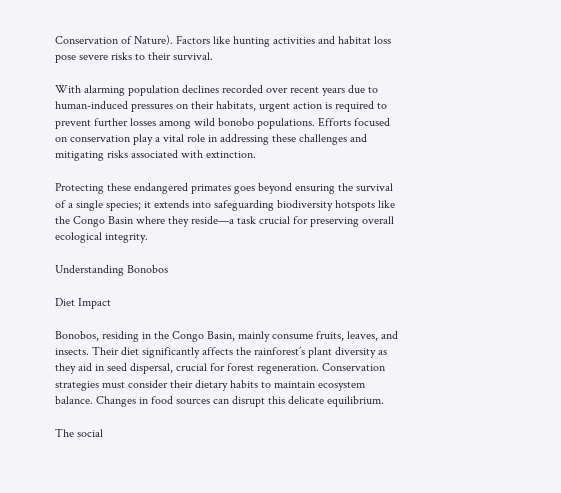Conservation of Nature). Factors like hunting activities and habitat loss pose severe risks to their survival.

With alarming population declines recorded over recent years due to human-induced pressures on their habitats, urgent action is required to prevent further losses among wild bonobo populations. Efforts focused on conservation play a vital role in addressing these challenges and mitigating risks associated with extinction.

Protecting these endangered primates goes beyond ensuring the survival of a single species; it extends into safeguarding biodiversity hotspots like the Congo Basin where they reside—a task crucial for preserving overall ecological integrity.

Understanding Bonobos

Diet Impact

Bonobos, residing in the Congo Basin, mainly consume fruits, leaves, and insects. Their diet significantly affects the rainforest’s plant diversity as they aid in seed dispersal, crucial for forest regeneration. Conservation strategies must consider their dietary habits to maintain ecosystem balance. Changes in food sources can disrupt this delicate equilibrium.

The social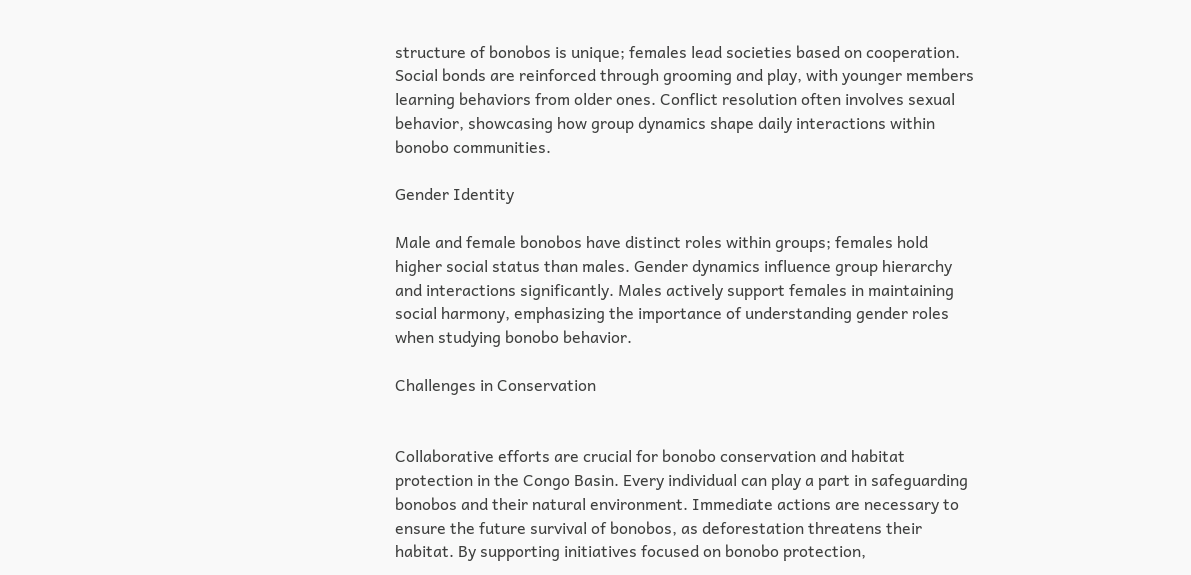structure of bonobos is unique; females lead societies based on cooperation. Social bonds are reinforced through grooming and play, with younger members learning behaviors from older ones. Conflict resolution often involves sexual behavior, showcasing how group dynamics shape daily interactions within bonobo communities.

Gender Identity

Male and female bonobos have distinct roles within groups; females hold higher social status than males. Gender dynamics influence group hierarchy and interactions significantly. Males actively support females in maintaining social harmony, emphasizing the importance of understanding gender roles when studying bonobo behavior.

Challenges in Conservation


Collaborative efforts are crucial for bonobo conservation and habitat protection in the Congo Basin. Every individual can play a part in safeguarding bonobos and their natural environment. Immediate actions are necessary to ensure the future survival of bonobos, as deforestation threatens their habitat. By supporting initiatives focused on bonobo protection,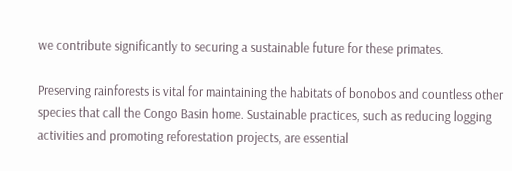we contribute significantly to securing a sustainable future for these primates.

Preserving rainforests is vital for maintaining the habitats of bonobos and countless other species that call the Congo Basin home. Sustainable practices, such as reducing logging activities and promoting reforestation projects, are essential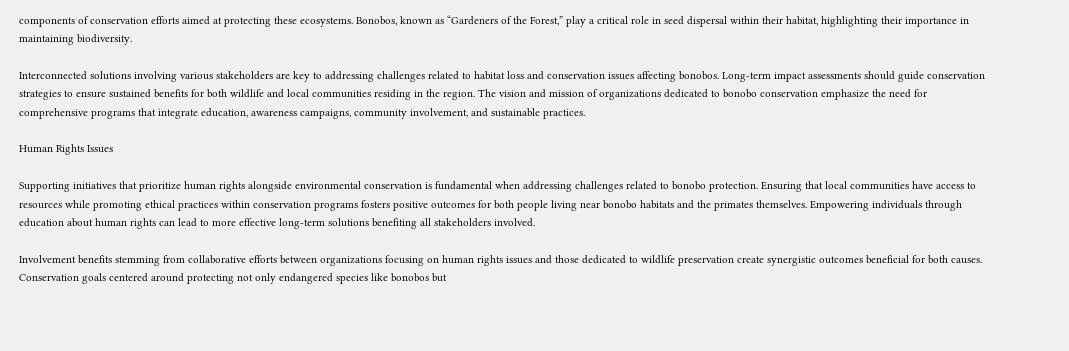components of conservation efforts aimed at protecting these ecosystems. Bonobos, known as “Gardeners of the Forest,” play a critical role in seed dispersal within their habitat, highlighting their importance in maintaining biodiversity.

Interconnected solutions involving various stakeholders are key to addressing challenges related to habitat loss and conservation issues affecting bonobos. Long-term impact assessments should guide conservation strategies to ensure sustained benefits for both wildlife and local communities residing in the region. The vision and mission of organizations dedicated to bonobo conservation emphasize the need for comprehensive programs that integrate education, awareness campaigns, community involvement, and sustainable practices.

Human Rights Issues

Supporting initiatives that prioritize human rights alongside environmental conservation is fundamental when addressing challenges related to bonobo protection. Ensuring that local communities have access to resources while promoting ethical practices within conservation programs fosters positive outcomes for both people living near bonobo habitats and the primates themselves. Empowering individuals through education about human rights can lead to more effective long-term solutions benefiting all stakeholders involved.

Involvement benefits stemming from collaborative efforts between organizations focusing on human rights issues and those dedicated to wildlife preservation create synergistic outcomes beneficial for both causes. Conservation goals centered around protecting not only endangered species like bonobos but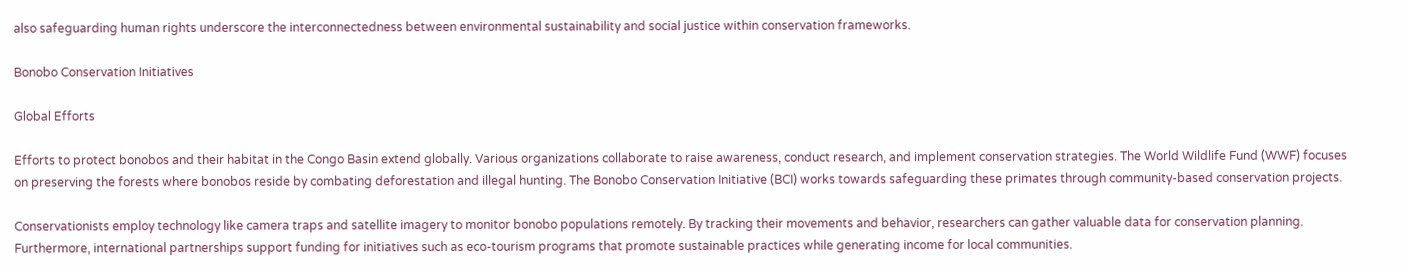also safeguarding human rights underscore the interconnectedness between environmental sustainability and social justice within conservation frameworks.

Bonobo Conservation Initiatives

Global Efforts

Efforts to protect bonobos and their habitat in the Congo Basin extend globally. Various organizations collaborate to raise awareness, conduct research, and implement conservation strategies. The World Wildlife Fund (WWF) focuses on preserving the forests where bonobos reside by combating deforestation and illegal hunting. The Bonobo Conservation Initiative (BCI) works towards safeguarding these primates through community-based conservation projects.

Conservationists employ technology like camera traps and satellite imagery to monitor bonobo populations remotely. By tracking their movements and behavior, researchers can gather valuable data for conservation planning. Furthermore, international partnerships support funding for initiatives such as eco-tourism programs that promote sustainable practices while generating income for local communities.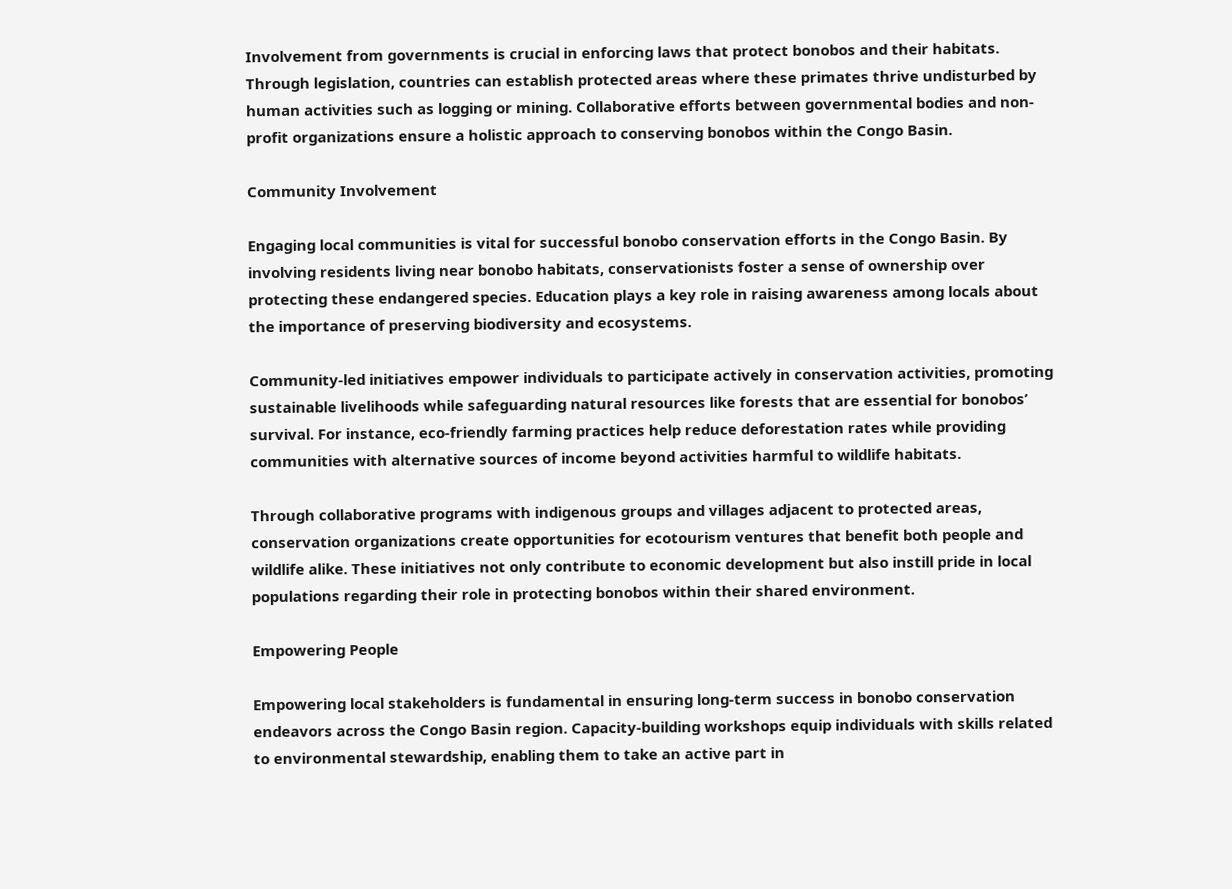Involvement from governments is crucial in enforcing laws that protect bonobos and their habitats. Through legislation, countries can establish protected areas where these primates thrive undisturbed by human activities such as logging or mining. Collaborative efforts between governmental bodies and non-profit organizations ensure a holistic approach to conserving bonobos within the Congo Basin.

Community Involvement

Engaging local communities is vital for successful bonobo conservation efforts in the Congo Basin. By involving residents living near bonobo habitats, conservationists foster a sense of ownership over protecting these endangered species. Education plays a key role in raising awareness among locals about the importance of preserving biodiversity and ecosystems.

Community-led initiatives empower individuals to participate actively in conservation activities, promoting sustainable livelihoods while safeguarding natural resources like forests that are essential for bonobos’ survival. For instance, eco-friendly farming practices help reduce deforestation rates while providing communities with alternative sources of income beyond activities harmful to wildlife habitats.

Through collaborative programs with indigenous groups and villages adjacent to protected areas, conservation organizations create opportunities for ecotourism ventures that benefit both people and wildlife alike. These initiatives not only contribute to economic development but also instill pride in local populations regarding their role in protecting bonobos within their shared environment.

Empowering People

Empowering local stakeholders is fundamental in ensuring long-term success in bonobo conservation endeavors across the Congo Basin region. Capacity-building workshops equip individuals with skills related to environmental stewardship, enabling them to take an active part in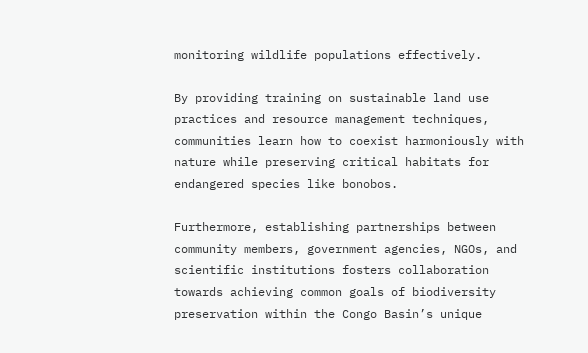monitoring wildlife populations effectively.

By providing training on sustainable land use practices and resource management techniques, communities learn how to coexist harmoniously with nature while preserving critical habitats for endangered species like bonobos.

Furthermore, establishing partnerships between community members, government agencies, NGOs, and scientific institutions fosters collaboration towards achieving common goals of biodiversity preservation within the Congo Basin’s unique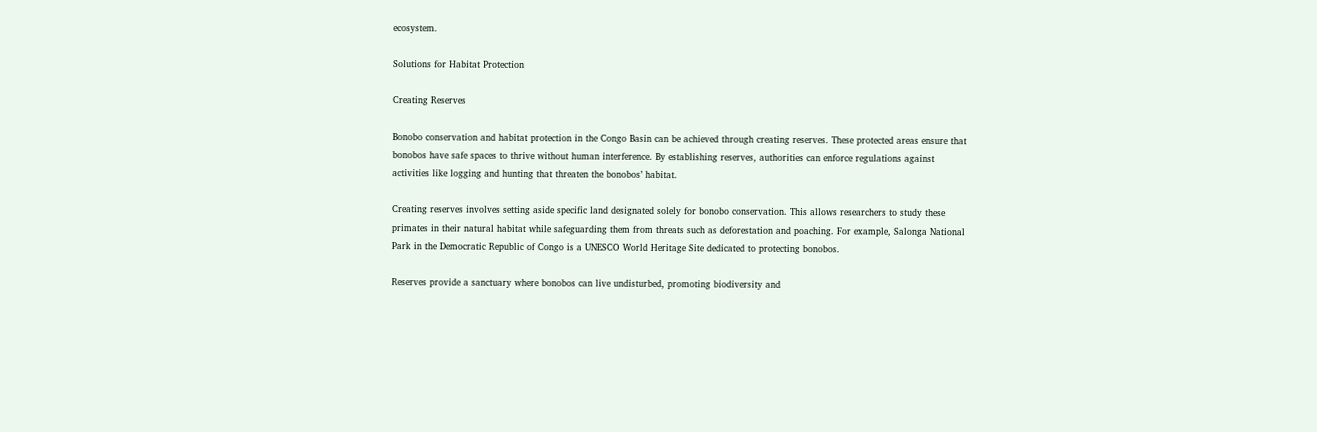ecosystem.

Solutions for Habitat Protection

Creating Reserves

Bonobo conservation and habitat protection in the Congo Basin can be achieved through creating reserves. These protected areas ensure that bonobos have safe spaces to thrive without human interference. By establishing reserves, authorities can enforce regulations against activities like logging and hunting that threaten the bonobos’ habitat.

Creating reserves involves setting aside specific land designated solely for bonobo conservation. This allows researchers to study these primates in their natural habitat while safeguarding them from threats such as deforestation and poaching. For example, Salonga National Park in the Democratic Republic of Congo is a UNESCO World Heritage Site dedicated to protecting bonobos.

Reserves provide a sanctuary where bonobos can live undisturbed, promoting biodiversity and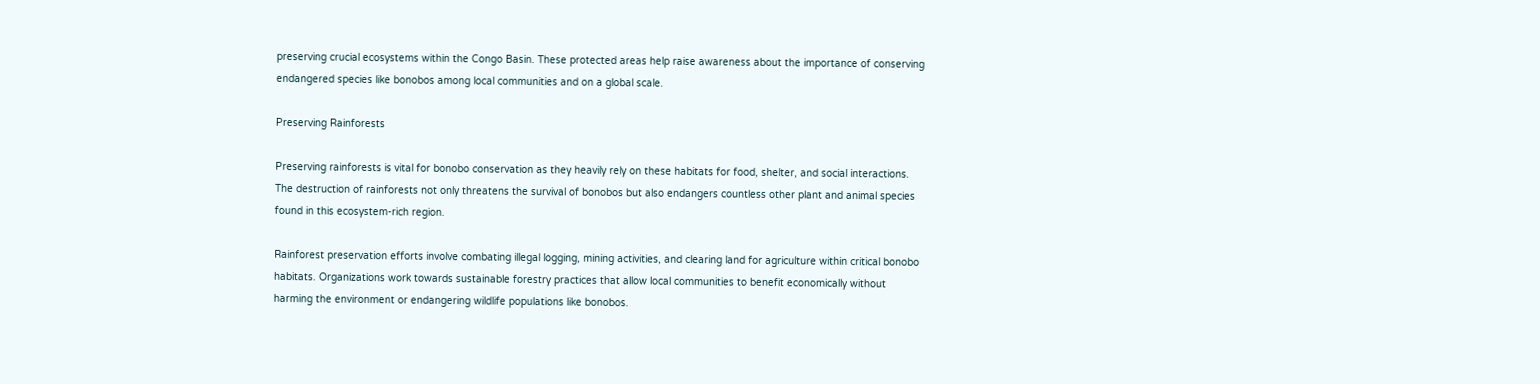preserving crucial ecosystems within the Congo Basin. These protected areas help raise awareness about the importance of conserving endangered species like bonobos among local communities and on a global scale.

Preserving Rainforests

Preserving rainforests is vital for bonobo conservation as they heavily rely on these habitats for food, shelter, and social interactions. The destruction of rainforests not only threatens the survival of bonobos but also endangers countless other plant and animal species found in this ecosystem-rich region.

Rainforest preservation efforts involve combating illegal logging, mining activities, and clearing land for agriculture within critical bonobo habitats. Organizations work towards sustainable forestry practices that allow local communities to benefit economically without harming the environment or endangering wildlife populations like bonobos.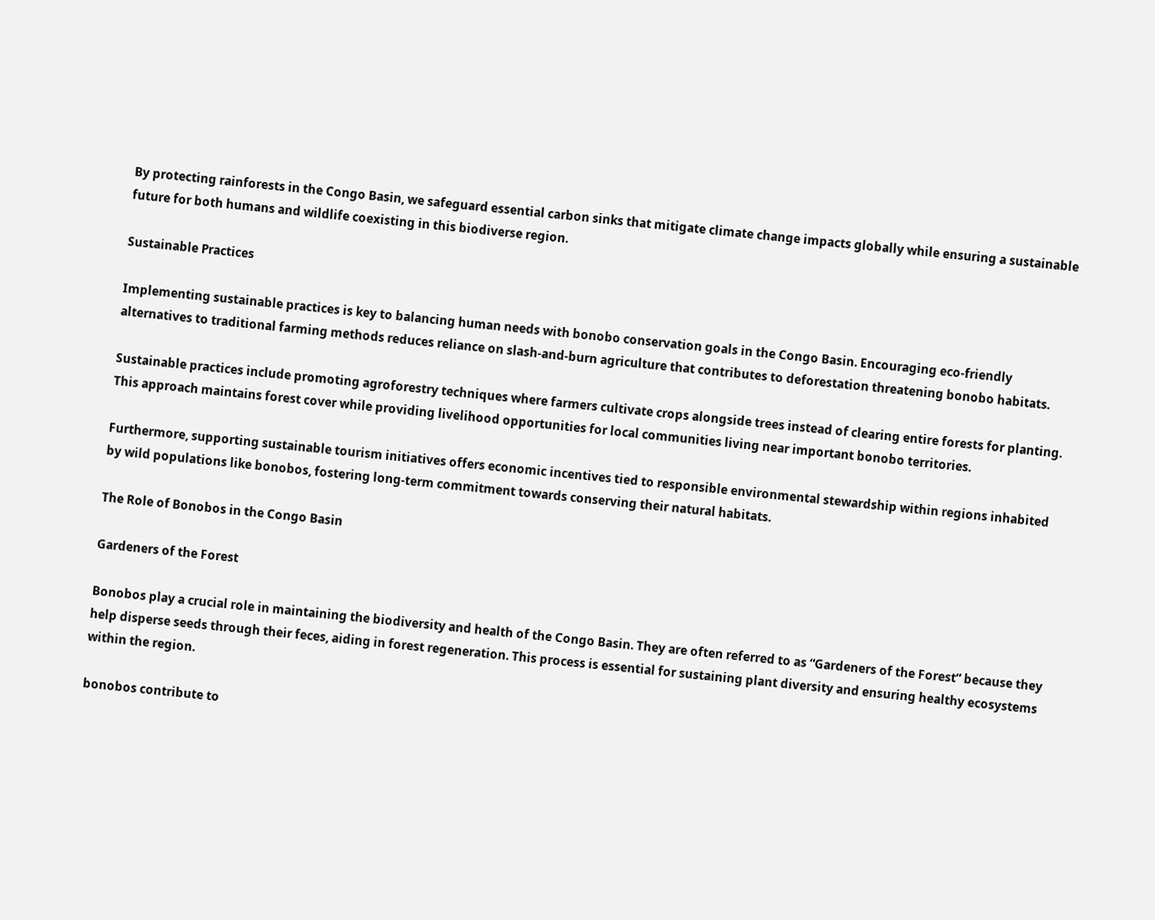By protecting rainforests in the Congo Basin, we safeguard essential carbon sinks that mitigate climate change impacts globally while ensuring a sustainable future for both humans and wildlife coexisting in this biodiverse region.

Sustainable Practices

Implementing sustainable practices is key to balancing human needs with bonobo conservation goals in the Congo Basin. Encouraging eco-friendly alternatives to traditional farming methods reduces reliance on slash-and-burn agriculture that contributes to deforestation threatening bonobo habitats.

Sustainable practices include promoting agroforestry techniques where farmers cultivate crops alongside trees instead of clearing entire forests for planting. This approach maintains forest cover while providing livelihood opportunities for local communities living near important bonobo territories.

Furthermore, supporting sustainable tourism initiatives offers economic incentives tied to responsible environmental stewardship within regions inhabited by wild populations like bonobos, fostering long-term commitment towards conserving their natural habitats.

The Role of Bonobos in the Congo Basin

Gardeners of the Forest

Bonobos play a crucial role in maintaining the biodiversity and health of the Congo Basin. They are often referred to as “Gardeners of the Forest” because they help disperse seeds through their feces, aiding in forest regeneration. This process is essential for sustaining plant diversity and ensuring healthy ecosystems within the region.

bonobos contribute to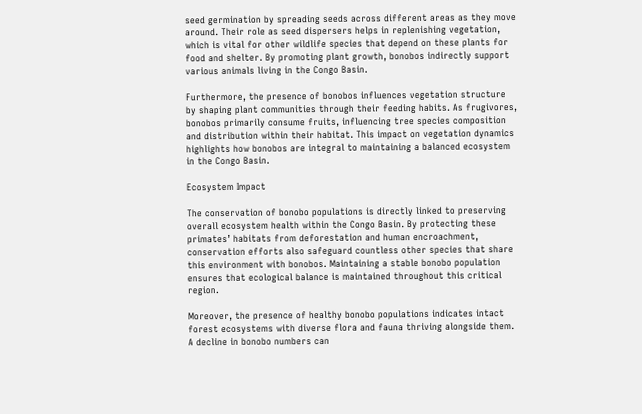seed germination by spreading seeds across different areas as they move around. Their role as seed dispersers helps in replenishing vegetation, which is vital for other wildlife species that depend on these plants for food and shelter. By promoting plant growth, bonobos indirectly support various animals living in the Congo Basin.

Furthermore, the presence of bonobos influences vegetation structure by shaping plant communities through their feeding habits. As frugivores, bonobos primarily consume fruits, influencing tree species composition and distribution within their habitat. This impact on vegetation dynamics highlights how bonobos are integral to maintaining a balanced ecosystem in the Congo Basin.

Ecosystem Impact

The conservation of bonobo populations is directly linked to preserving overall ecosystem health within the Congo Basin. By protecting these primates’ habitats from deforestation and human encroachment, conservation efforts also safeguard countless other species that share this environment with bonobos. Maintaining a stable bonobo population ensures that ecological balance is maintained throughout this critical region.

Moreover, the presence of healthy bonobo populations indicates intact forest ecosystems with diverse flora and fauna thriving alongside them. A decline in bonobo numbers can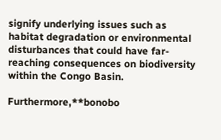signify underlying issues such as habitat degradation or environmental disturbances that could have far-reaching consequences on biodiversity within the Congo Basin.

Furthermore,**bonobo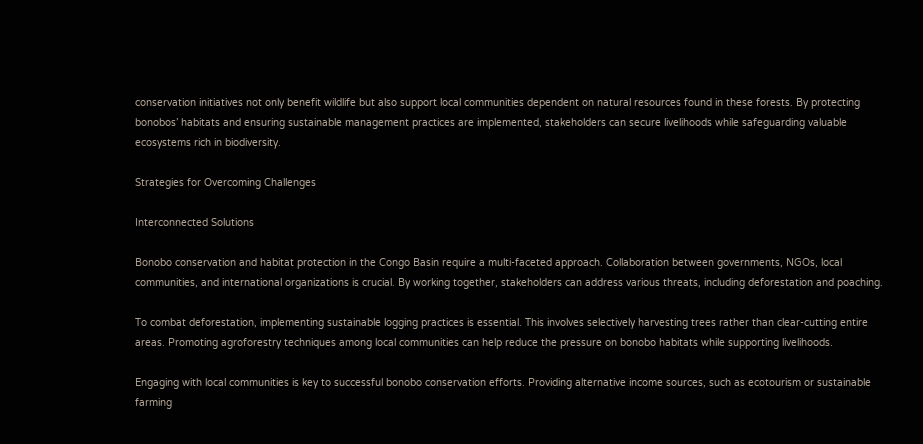conservation initiatives not only benefit wildlife but also support local communities dependent on natural resources found in these forests. By protecting bonobos’ habitats and ensuring sustainable management practices are implemented, stakeholders can secure livelihoods while safeguarding valuable ecosystems rich in biodiversity.

Strategies for Overcoming Challenges

Interconnected Solutions

Bonobo conservation and habitat protection in the Congo Basin require a multi-faceted approach. Collaboration between governments, NGOs, local communities, and international organizations is crucial. By working together, stakeholders can address various threats, including deforestation and poaching.

To combat deforestation, implementing sustainable logging practices is essential. This involves selectively harvesting trees rather than clear-cutting entire areas. Promoting agroforestry techniques among local communities can help reduce the pressure on bonobo habitats while supporting livelihoods.

Engaging with local communities is key to successful bonobo conservation efforts. Providing alternative income sources, such as ecotourism or sustainable farming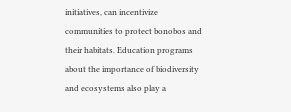initiatives, can incentivize communities to protect bonobos and their habitats. Education programs about the importance of biodiversity and ecosystems also play a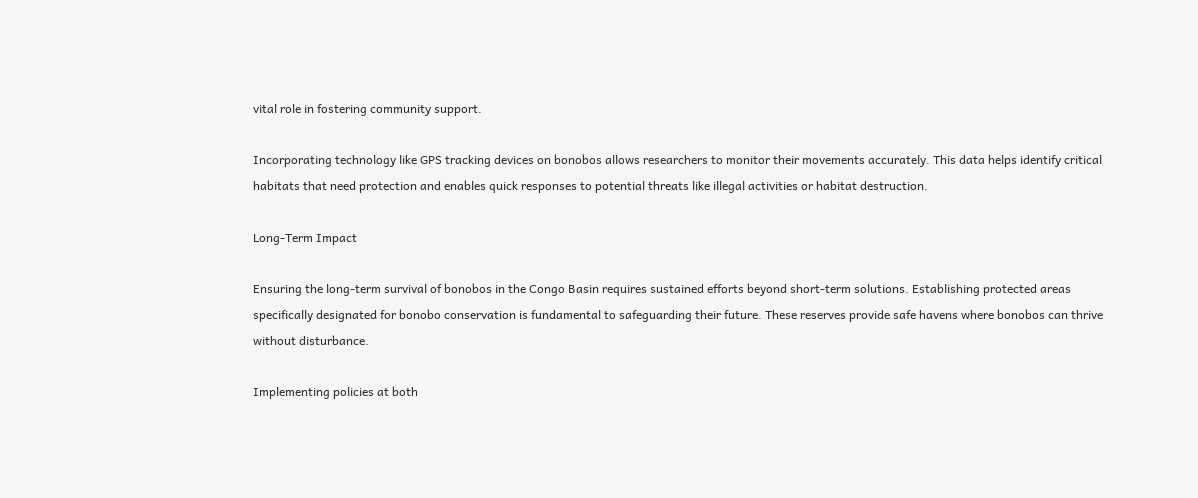vital role in fostering community support.

Incorporating technology like GPS tracking devices on bonobos allows researchers to monitor their movements accurately. This data helps identify critical habitats that need protection and enables quick responses to potential threats like illegal activities or habitat destruction.

Long-Term Impact

Ensuring the long-term survival of bonobos in the Congo Basin requires sustained efforts beyond short-term solutions. Establishing protected areas specifically designated for bonobo conservation is fundamental to safeguarding their future. These reserves provide safe havens where bonobos can thrive without disturbance.

Implementing policies at both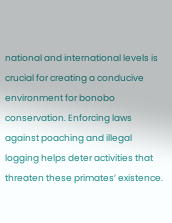national and international levels is crucial for creating a conducive environment for bonobo conservation. Enforcing laws against poaching and illegal logging helps deter activities that threaten these primates’ existence.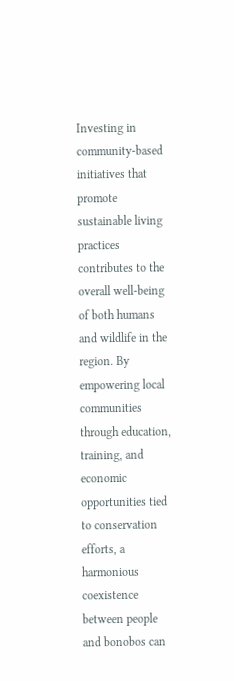Investing in community-based initiatives that promote sustainable living practices contributes to the overall well-being of both humans and wildlife in the region. By empowering local communities through education, training, and economic opportunities tied to conservation efforts, a harmonious coexistence between people and bonobos can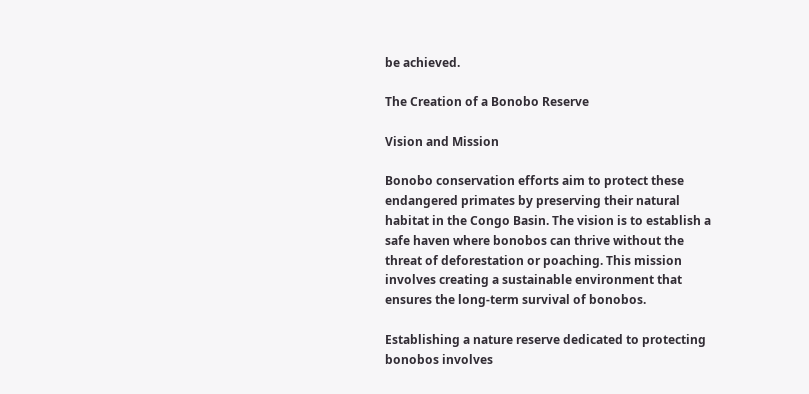be achieved.

The Creation of a Bonobo Reserve

Vision and Mission

Bonobo conservation efforts aim to protect these endangered primates by preserving their natural habitat in the Congo Basin. The vision is to establish a safe haven where bonobos can thrive without the threat of deforestation or poaching. This mission involves creating a sustainable environment that ensures the long-term survival of bonobos.

Establishing a nature reserve dedicated to protecting bonobos involves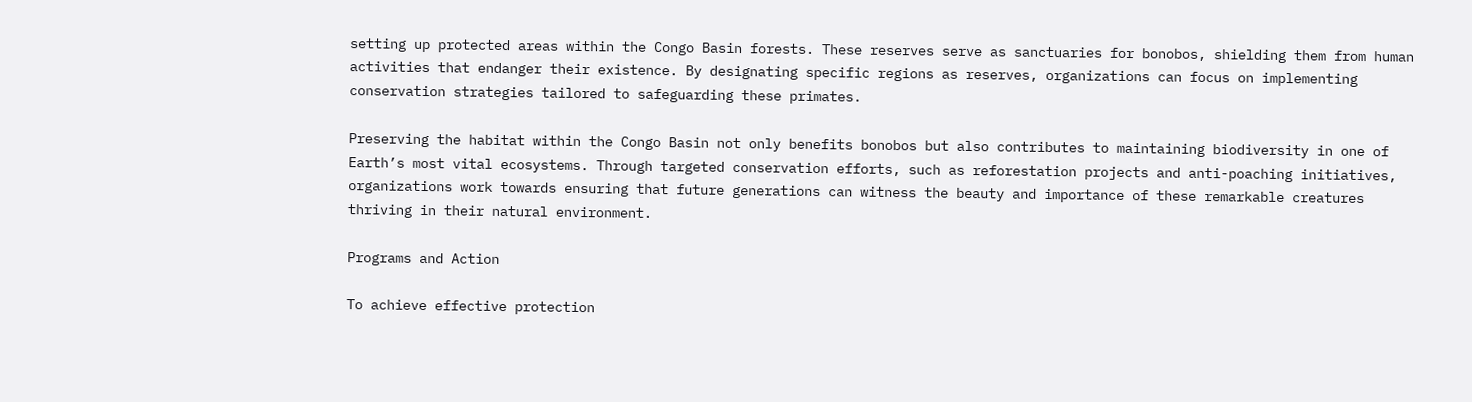setting up protected areas within the Congo Basin forests. These reserves serve as sanctuaries for bonobos, shielding them from human activities that endanger their existence. By designating specific regions as reserves, organizations can focus on implementing conservation strategies tailored to safeguarding these primates.

Preserving the habitat within the Congo Basin not only benefits bonobos but also contributes to maintaining biodiversity in one of Earth’s most vital ecosystems. Through targeted conservation efforts, such as reforestation projects and anti-poaching initiatives, organizations work towards ensuring that future generations can witness the beauty and importance of these remarkable creatures thriving in their natural environment.

Programs and Action

To achieve effective protection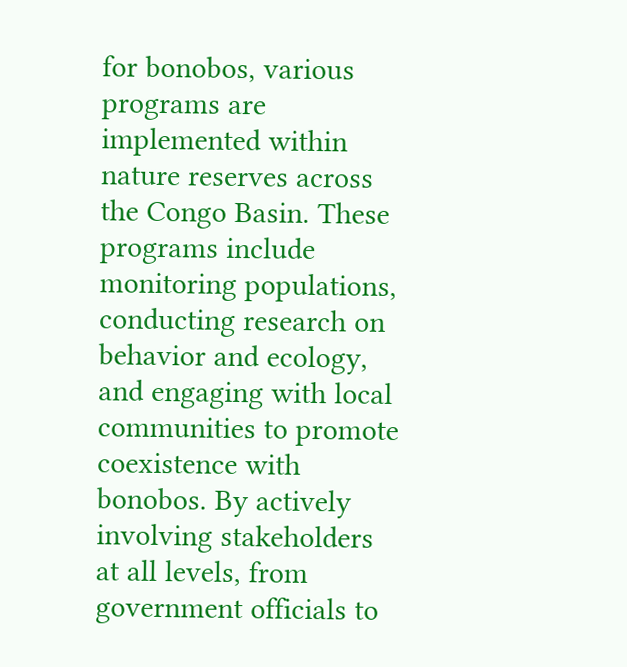for bonobos, various programs are implemented within nature reserves across the Congo Basin. These programs include monitoring populations, conducting research on behavior and ecology, and engaging with local communities to promote coexistence with bonobos. By actively involving stakeholders at all levels, from government officials to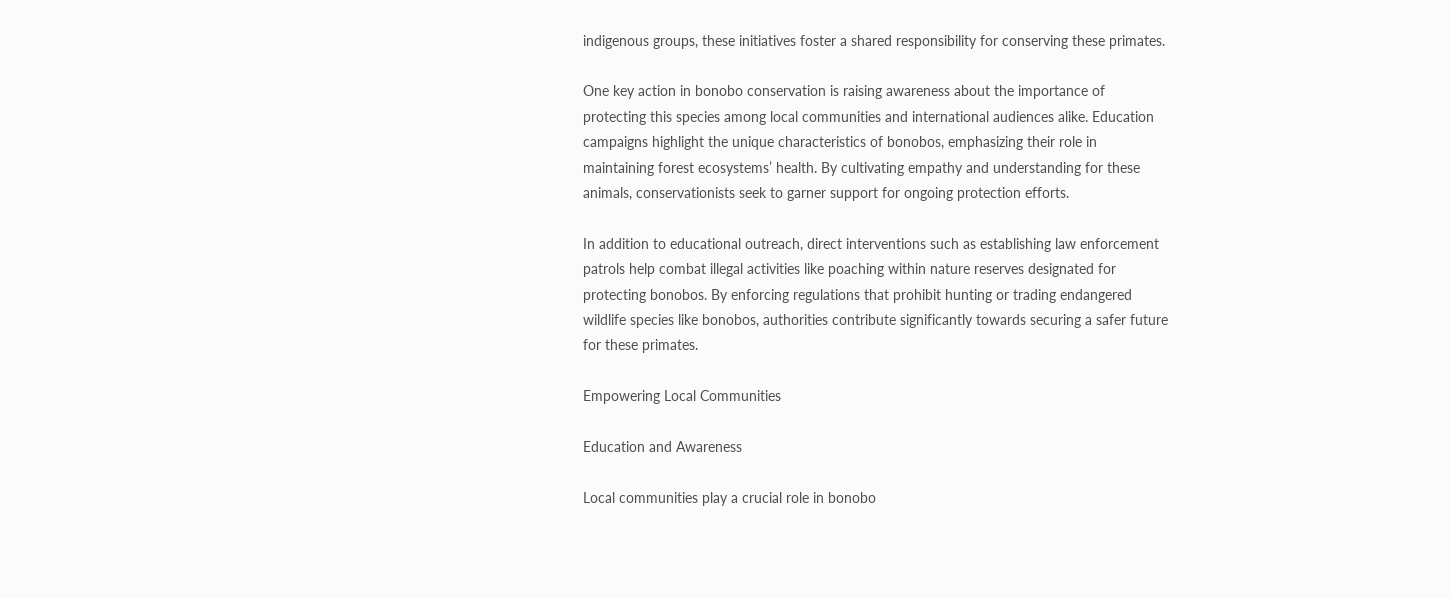indigenous groups, these initiatives foster a shared responsibility for conserving these primates.

One key action in bonobo conservation is raising awareness about the importance of protecting this species among local communities and international audiences alike. Education campaigns highlight the unique characteristics of bonobos, emphasizing their role in maintaining forest ecosystems’ health. By cultivating empathy and understanding for these animals, conservationists seek to garner support for ongoing protection efforts.

In addition to educational outreach, direct interventions such as establishing law enforcement patrols help combat illegal activities like poaching within nature reserves designated for protecting bonobos. By enforcing regulations that prohibit hunting or trading endangered wildlife species like bonobos, authorities contribute significantly towards securing a safer future for these primates.

Empowering Local Communities

Education and Awareness

Local communities play a crucial role in bonobo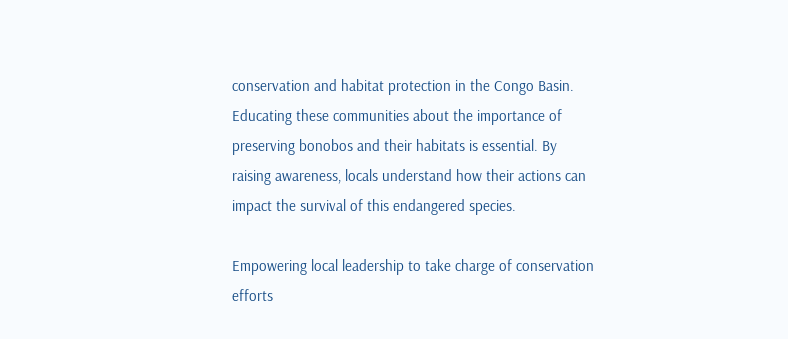conservation and habitat protection in the Congo Basin. Educating these communities about the importance of preserving bonobos and their habitats is essential. By raising awareness, locals understand how their actions can impact the survival of this endangered species.

Empowering local leadership to take charge of conservation efforts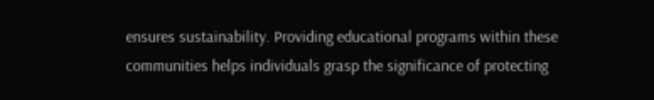ensures sustainability. Providing educational programs within these communities helps individuals grasp the significance of protecting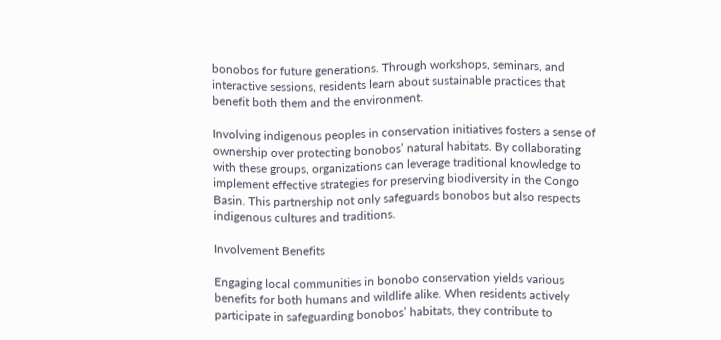bonobos for future generations. Through workshops, seminars, and interactive sessions, residents learn about sustainable practices that benefit both them and the environment.

Involving indigenous peoples in conservation initiatives fosters a sense of ownership over protecting bonobos’ natural habitats. By collaborating with these groups, organizations can leverage traditional knowledge to implement effective strategies for preserving biodiversity in the Congo Basin. This partnership not only safeguards bonobos but also respects indigenous cultures and traditions.

Involvement Benefits

Engaging local communities in bonobo conservation yields various benefits for both humans and wildlife alike. When residents actively participate in safeguarding bonobos’ habitats, they contribute to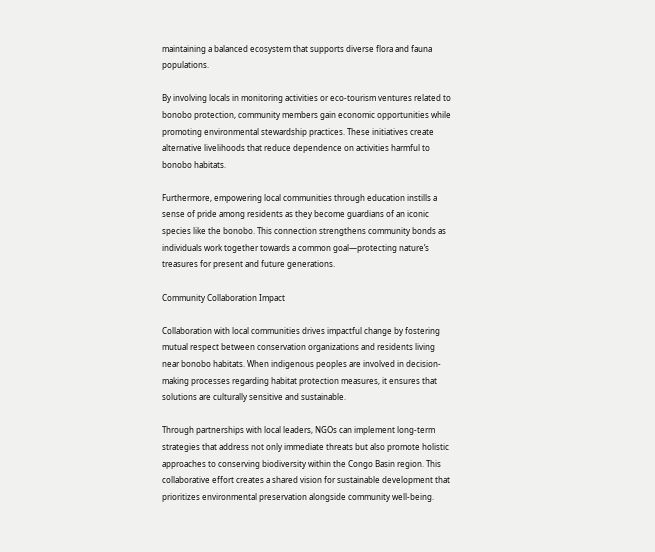maintaining a balanced ecosystem that supports diverse flora and fauna populations.

By involving locals in monitoring activities or eco-tourism ventures related to bonobo protection, community members gain economic opportunities while promoting environmental stewardship practices. These initiatives create alternative livelihoods that reduce dependence on activities harmful to bonobo habitats.

Furthermore, empowering local communities through education instills a sense of pride among residents as they become guardians of an iconic species like the bonobo. This connection strengthens community bonds as individuals work together towards a common goal—protecting nature’s treasures for present and future generations.

Community Collaboration Impact

Collaboration with local communities drives impactful change by fostering mutual respect between conservation organizations and residents living near bonobo habitats. When indigenous peoples are involved in decision-making processes regarding habitat protection measures, it ensures that solutions are culturally sensitive and sustainable.

Through partnerships with local leaders, NGOs can implement long-term strategies that address not only immediate threats but also promote holistic approaches to conserving biodiversity within the Congo Basin region. This collaborative effort creates a shared vision for sustainable development that prioritizes environmental preservation alongside community well-being.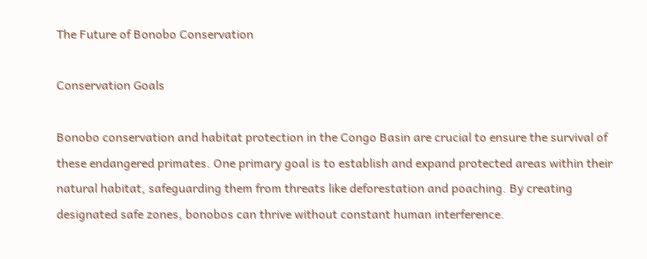The Future of Bonobo Conservation

Conservation Goals

Bonobo conservation and habitat protection in the Congo Basin are crucial to ensure the survival of these endangered primates. One primary goal is to establish and expand protected areas within their natural habitat, safeguarding them from threats like deforestation and poaching. By creating designated safe zones, bonobos can thrive without constant human interference.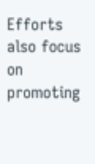Efforts also focus on promoting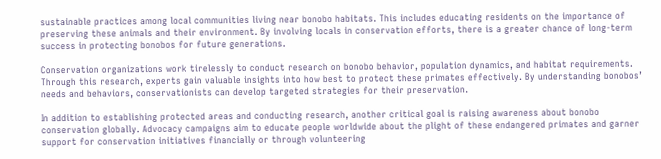sustainable practices among local communities living near bonobo habitats. This includes educating residents on the importance of preserving these animals and their environment. By involving locals in conservation efforts, there is a greater chance of long-term success in protecting bonobos for future generations.

Conservation organizations work tirelessly to conduct research on bonobo behavior, population dynamics, and habitat requirements. Through this research, experts gain valuable insights into how best to protect these primates effectively. By understanding bonobos’ needs and behaviors, conservationists can develop targeted strategies for their preservation.

In addition to establishing protected areas and conducting research, another critical goal is raising awareness about bonobo conservation globally. Advocacy campaigns aim to educate people worldwide about the plight of these endangered primates and garner support for conservation initiatives financially or through volunteering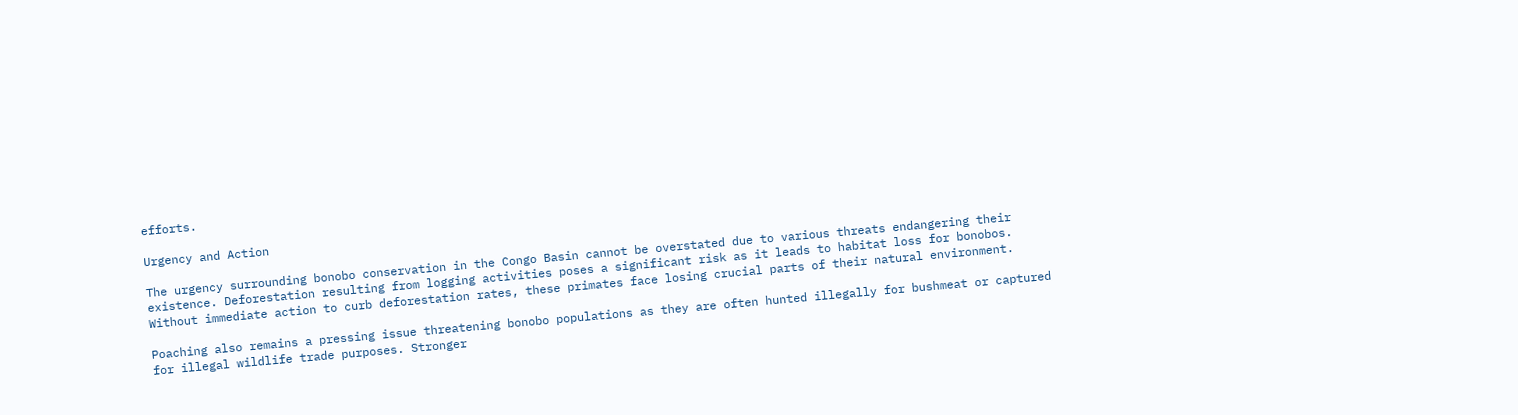efforts.

Urgency and Action

The urgency surrounding bonobo conservation in the Congo Basin cannot be overstated due to various threats endangering their existence. Deforestation resulting from logging activities poses a significant risk as it leads to habitat loss for bonobos. Without immediate action to curb deforestation rates, these primates face losing crucial parts of their natural environment.

Poaching also remains a pressing issue threatening bonobo populations as they are often hunted illegally for bushmeat or captured for illegal wildlife trade purposes. Stronger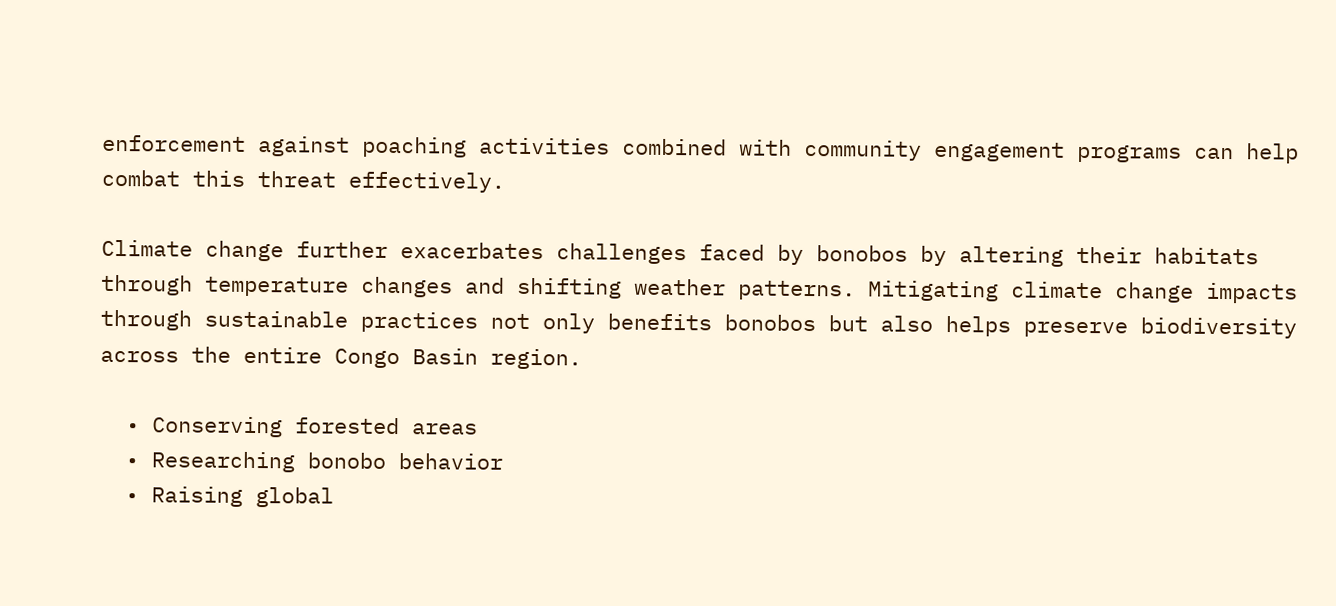enforcement against poaching activities combined with community engagement programs can help combat this threat effectively.

Climate change further exacerbates challenges faced by bonobos by altering their habitats through temperature changes and shifting weather patterns. Mitigating climate change impacts through sustainable practices not only benefits bonobos but also helps preserve biodiversity across the entire Congo Basin region.

  • Conserving forested areas
  • Researching bonobo behavior
  • Raising global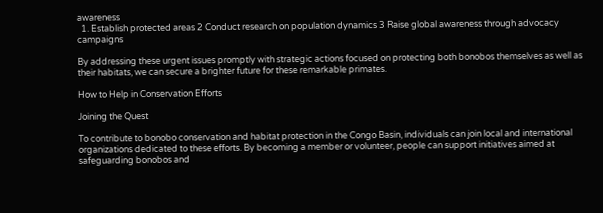awareness
  1. Establish protected areas 2 Conduct research on population dynamics 3 Raise global awareness through advocacy campaigns

By addressing these urgent issues promptly with strategic actions focused on protecting both bonobos themselves as well as their habitats, we can secure a brighter future for these remarkable primates.

How to Help in Conservation Efforts

Joining the Quest

To contribute to bonobo conservation and habitat protection in the Congo Basin, individuals can join local and international organizations dedicated to these efforts. By becoming a member or volunteer, people can support initiatives aimed at safeguarding bonobos and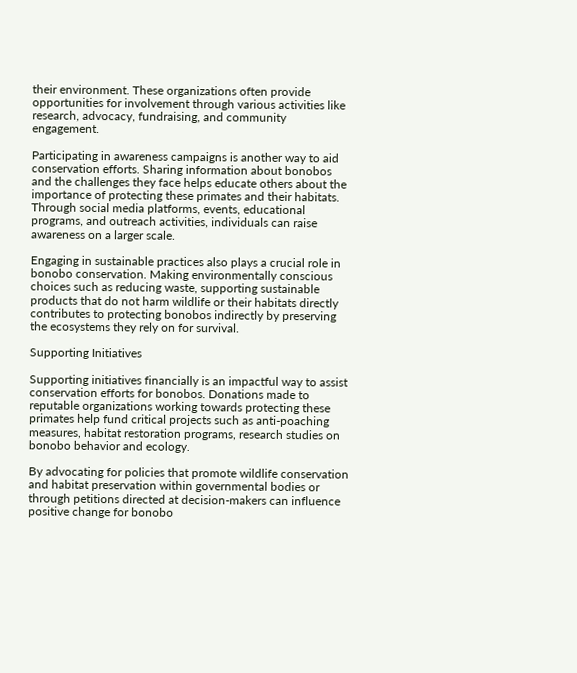their environment. These organizations often provide opportunities for involvement through various activities like research, advocacy, fundraising, and community engagement.

Participating in awareness campaigns is another way to aid conservation efforts. Sharing information about bonobos and the challenges they face helps educate others about the importance of protecting these primates and their habitats. Through social media platforms, events, educational programs, and outreach activities, individuals can raise awareness on a larger scale.

Engaging in sustainable practices also plays a crucial role in bonobo conservation. Making environmentally conscious choices such as reducing waste, supporting sustainable products that do not harm wildlife or their habitats directly contributes to protecting bonobos indirectly by preserving the ecosystems they rely on for survival.

Supporting Initiatives

Supporting initiatives financially is an impactful way to assist conservation efforts for bonobos. Donations made to reputable organizations working towards protecting these primates help fund critical projects such as anti-poaching measures, habitat restoration programs, research studies on bonobo behavior and ecology.

By advocating for policies that promote wildlife conservation and habitat preservation within governmental bodies or through petitions directed at decision-makers can influence positive change for bonobo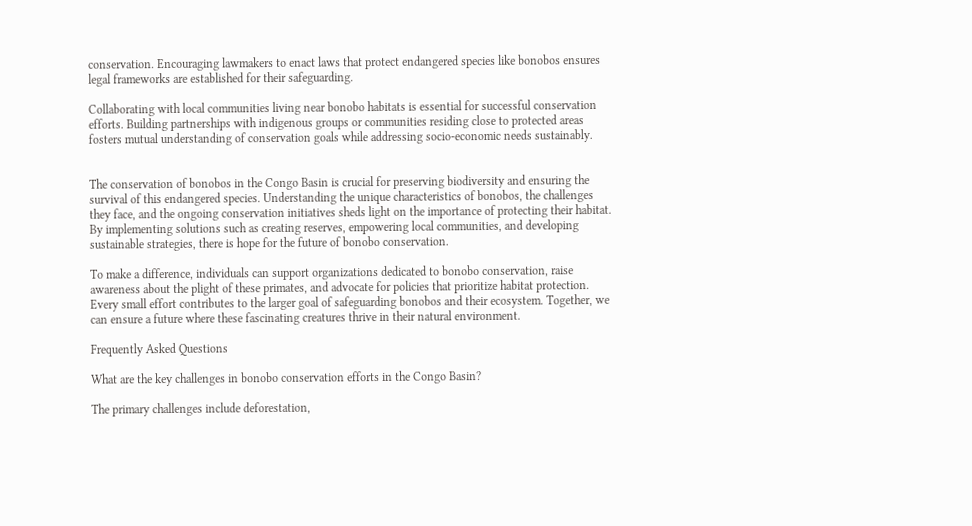conservation. Encouraging lawmakers to enact laws that protect endangered species like bonobos ensures legal frameworks are established for their safeguarding.

Collaborating with local communities living near bonobo habitats is essential for successful conservation efforts. Building partnerships with indigenous groups or communities residing close to protected areas fosters mutual understanding of conservation goals while addressing socio-economic needs sustainably.


The conservation of bonobos in the Congo Basin is crucial for preserving biodiversity and ensuring the survival of this endangered species. Understanding the unique characteristics of bonobos, the challenges they face, and the ongoing conservation initiatives sheds light on the importance of protecting their habitat. By implementing solutions such as creating reserves, empowering local communities, and developing sustainable strategies, there is hope for the future of bonobo conservation.

To make a difference, individuals can support organizations dedicated to bonobo conservation, raise awareness about the plight of these primates, and advocate for policies that prioritize habitat protection. Every small effort contributes to the larger goal of safeguarding bonobos and their ecosystem. Together, we can ensure a future where these fascinating creatures thrive in their natural environment.

Frequently Asked Questions

What are the key challenges in bonobo conservation efforts in the Congo Basin?

The primary challenges include deforestation,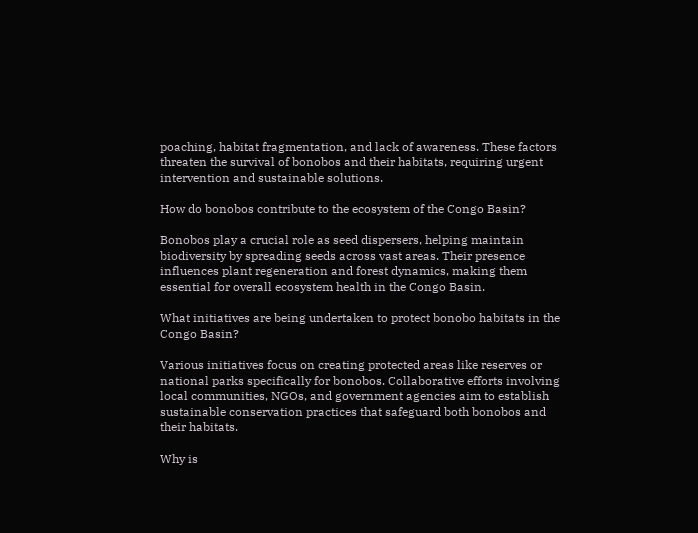poaching, habitat fragmentation, and lack of awareness. These factors threaten the survival of bonobos and their habitats, requiring urgent intervention and sustainable solutions.

How do bonobos contribute to the ecosystem of the Congo Basin?

Bonobos play a crucial role as seed dispersers, helping maintain biodiversity by spreading seeds across vast areas. Their presence influences plant regeneration and forest dynamics, making them essential for overall ecosystem health in the Congo Basin.

What initiatives are being undertaken to protect bonobo habitats in the Congo Basin?

Various initiatives focus on creating protected areas like reserves or national parks specifically for bonobos. Collaborative efforts involving local communities, NGOs, and government agencies aim to establish sustainable conservation practices that safeguard both bonobos and their habitats.

Why is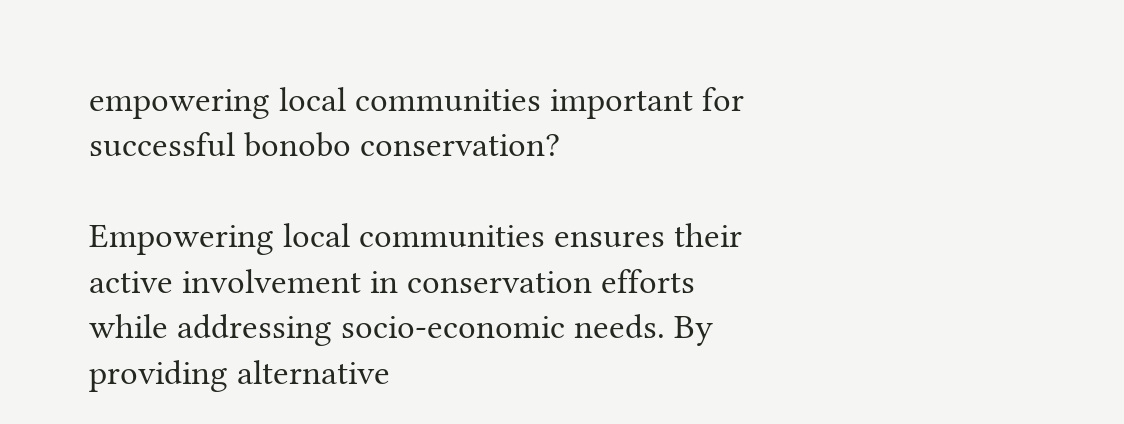empowering local communities important for successful bonobo conservation?

Empowering local communities ensures their active involvement in conservation efforts while addressing socio-economic needs. By providing alternative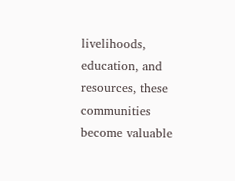livelihoods, education, and resources, these communities become valuable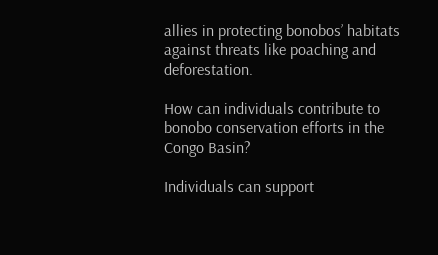allies in protecting bonobos’ habitats against threats like poaching and deforestation.

How can individuals contribute to bonobo conservation efforts in the Congo Basin?

Individuals can support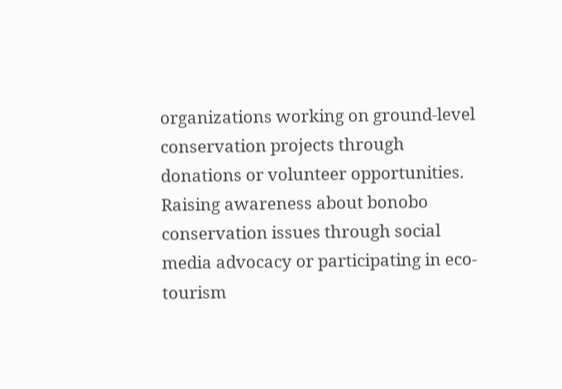organizations working on ground-level conservation projects through donations or volunteer opportunities. Raising awareness about bonobo conservation issues through social media advocacy or participating in eco-tourism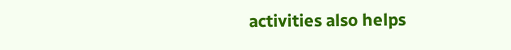activities also helps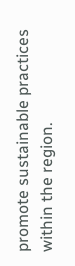promote sustainable practices within the region.